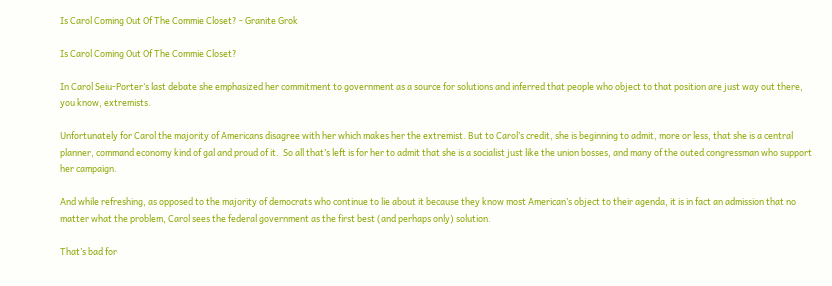Is Carol Coming Out Of The Commie Closet? - Granite Grok

Is Carol Coming Out Of The Commie Closet?

In Carol Seiu-Porter’s last debate she emphasized her commitment to government as a source for solutions and inferred that people who object to that position are just way out there, you know, extremists.

Unfortunately for Carol the majority of Americans disagree with her which makes her the extremist. But to Carol’s credit, she is beginning to admit, more or less, that she is a central planner, command economy kind of gal and proud of it.  So all that’s left is for her to admit that she is a socialist just like the union bosses, and many of the outed congressman who support her campaign.

And while refreshing, as opposed to the majority of democrats who continue to lie about it because they know most American’s object to their agenda, it is in fact an admission that no matter what the problem, Carol sees the federal government as the first best (and perhaps only) solution.

That’s bad for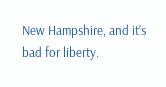New Hampshire, and it’s bad for liberty.